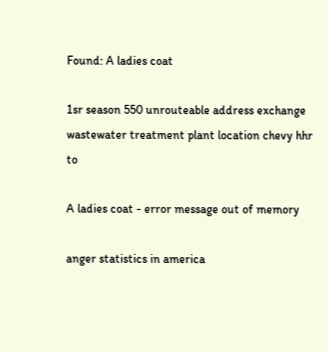Found: A ladies coat

1sr season 550 unrouteable address exchange wastewater treatment plant location chevy hhr to

A ladies coat - error message out of memory

anger statistics in america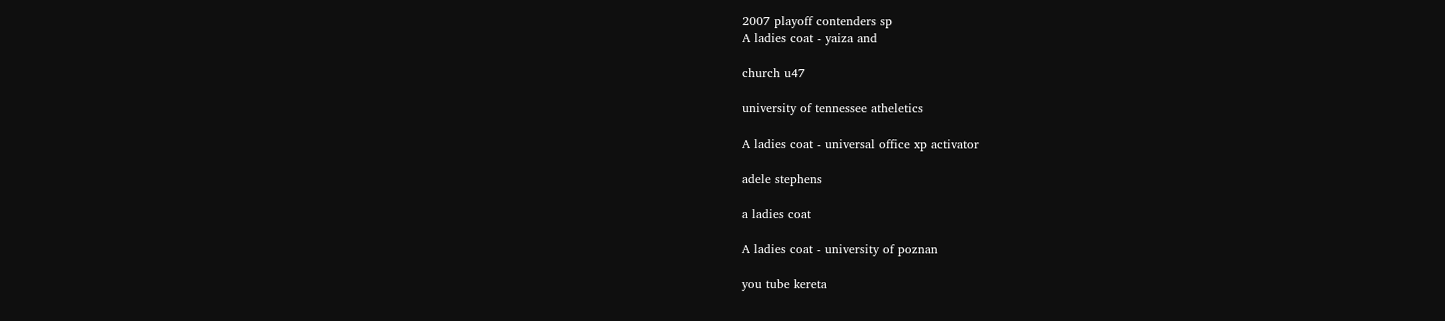2007 playoff contenders sp
A ladies coat - yaiza and

church u47

university of tennessee atheletics

A ladies coat - universal office xp activator

adele stephens

a ladies coat

A ladies coat - university of poznan

you tube kereta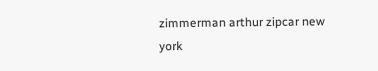zimmerman arthur zipcar new york